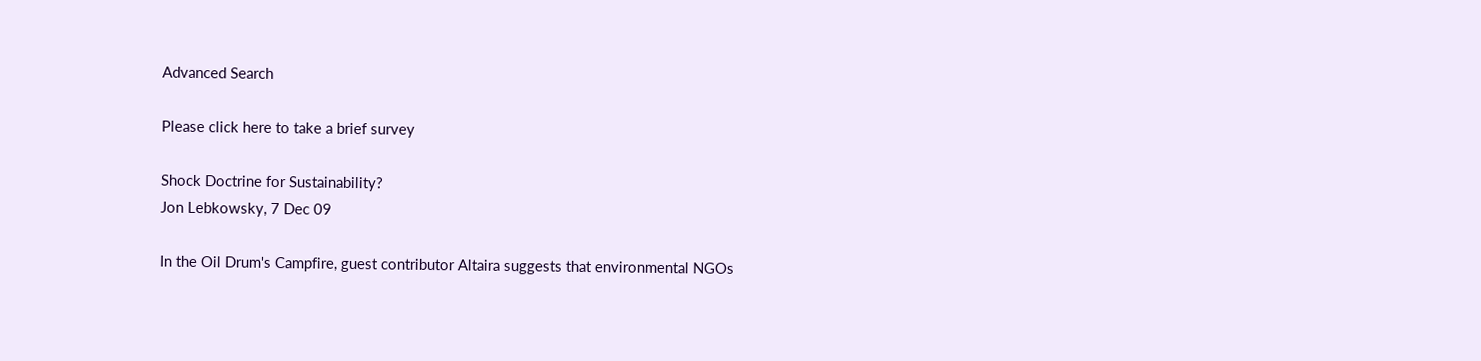Advanced Search

Please click here to take a brief survey

Shock Doctrine for Sustainability?
Jon Lebkowsky, 7 Dec 09

In the Oil Drum's Campfire, guest contributor Altaira suggests that environmental NGOs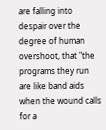are falling into despair over the degree of human overshoot, that "the programs they run are like band aids when the wound calls for a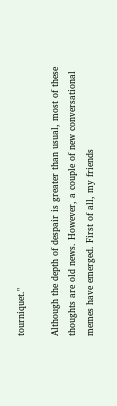tourniquet."

Although the depth of despair is greater than usual, most of these thoughts are old news. However, a couple of new conversational memes have emerged. First of all, my friends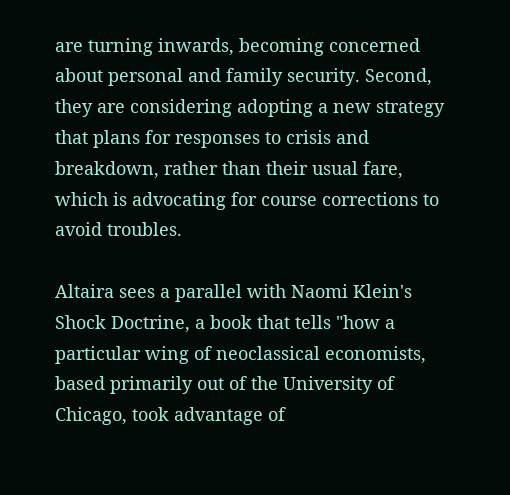are turning inwards, becoming concerned about personal and family security. Second, they are considering adopting a new strategy that plans for responses to crisis and breakdown, rather than their usual fare, which is advocating for course corrections to avoid troubles.

Altaira sees a parallel with Naomi Klein's Shock Doctrine, a book that tells "how a particular wing of neoclassical economists, based primarily out of the University of Chicago, took advantage of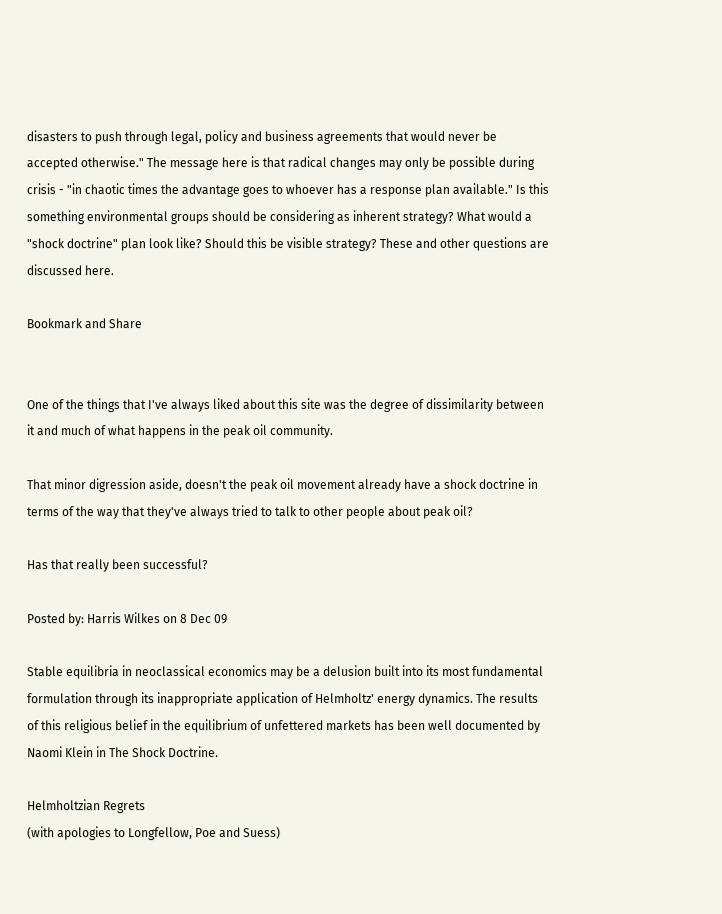disasters to push through legal, policy and business agreements that would never be accepted otherwise." The message here is that radical changes may only be possible during crisis - "in chaotic times the advantage goes to whoever has a response plan available." Is this something environmental groups should be considering as inherent strategy? What would a "shock doctrine" plan look like? Should this be visible strategy? These and other questions are discussed here.

Bookmark and Share


One of the things that I've always liked about this site was the degree of dissimilarity between it and much of what happens in the peak oil community.

That minor digression aside, doesn't the peak oil movement already have a shock doctrine in terms of the way that they've always tried to talk to other people about peak oil?

Has that really been successful?

Posted by: Harris Wilkes on 8 Dec 09

Stable equilibria in neoclassical economics may be a delusion built into its most fundamental formulation through its inappropriate application of Helmholtz' energy dynamics. The results of this religious belief in the equilibrium of unfettered markets has been well documented by Naomi Klein in The Shock Doctrine.

Helmholtzian Regrets
(with apologies to Longfellow, Poe and Suess)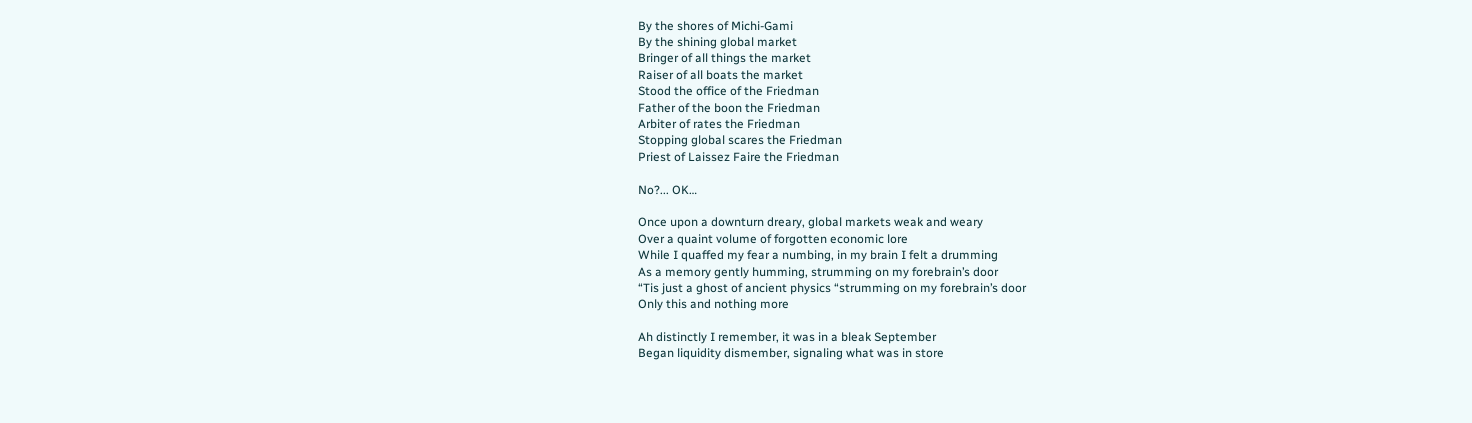By the shores of Michi-Gami
By the shining global market
Bringer of all things the market
Raiser of all boats the market
Stood the office of the Friedman
Father of the boon the Friedman
Arbiter of rates the Friedman
Stopping global scares the Friedman
Priest of Laissez Faire the Friedman

No?... OK…

Once upon a downturn dreary, global markets weak and weary
Over a quaint volume of forgotten economic lore
While I quaffed my fear a numbing, in my brain I felt a drumming
As a memory gently humming, strumming on my forebrain’s door
“Tis just a ghost of ancient physics “strumming on my forebrain’s door
Only this and nothing more

Ah distinctly I remember, it was in a bleak September
Began liquidity dismember, signaling what was in store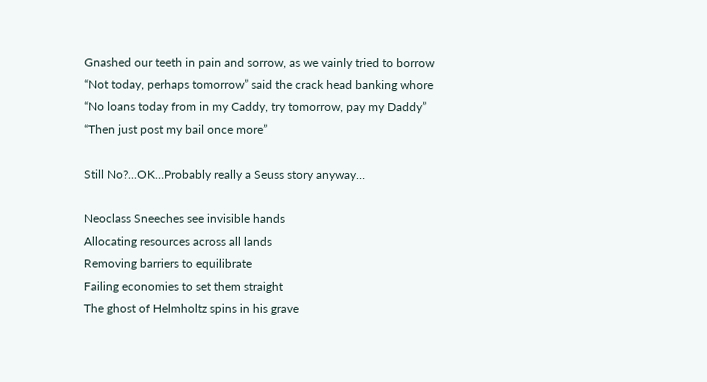Gnashed our teeth in pain and sorrow, as we vainly tried to borrow
“Not today, perhaps tomorrow” said the crack head banking whore
“No loans today from in my Caddy, try tomorrow, pay my Daddy”
“Then just post my bail once more”

Still No?...OK…Probably really a Seuss story anyway…

Neoclass Sneeches see invisible hands
Allocating resources across all lands
Removing barriers to equilibrate
Failing economies to set them straight
The ghost of Helmholtz spins in his grave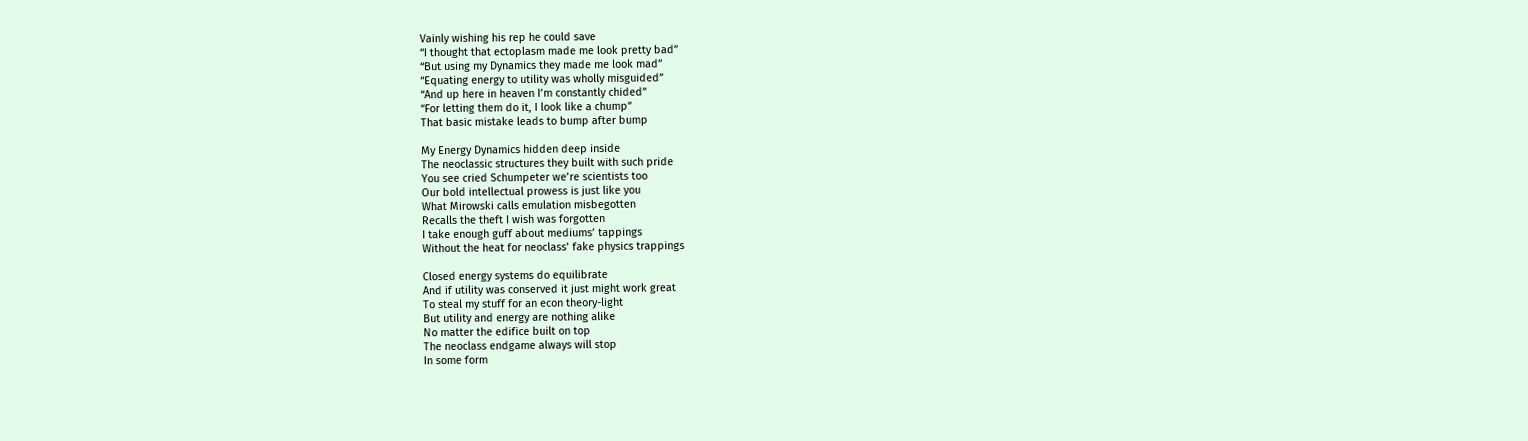Vainly wishing his rep he could save
“I thought that ectoplasm made me look pretty bad”
“But using my Dynamics they made me look mad”
“Equating energy to utility was wholly misguided”
“And up here in heaven I’m constantly chided”
“For letting them do it, I look like a chump”
That basic mistake leads to bump after bump

My Energy Dynamics hidden deep inside
The neoclassic structures they built with such pride
You see cried Schumpeter we’re scientists too
Our bold intellectual prowess is just like you
What Mirowski calls emulation misbegotten
Recalls the theft I wish was forgotten
I take enough guff about mediums’ tappings
Without the heat for neoclass’ fake physics trappings

Closed energy systems do equilibrate
And if utility was conserved it just might work great
To steal my stuff for an econ theory-light
But utility and energy are nothing alike
No matter the edifice built on top
The neoclass endgame always will stop
In some form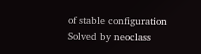of stable configuration
Solved by neoclass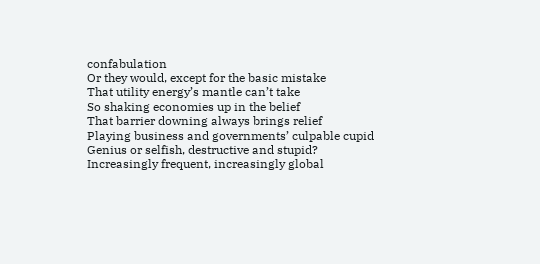confabulation
Or they would, except for the basic mistake
That utility energy’s mantle can’t take
So shaking economies up in the belief
That barrier downing always brings relief
Playing business and governments’ culpable cupid
Genius or selfish, destructive and stupid?
Increasingly frequent, increasingly global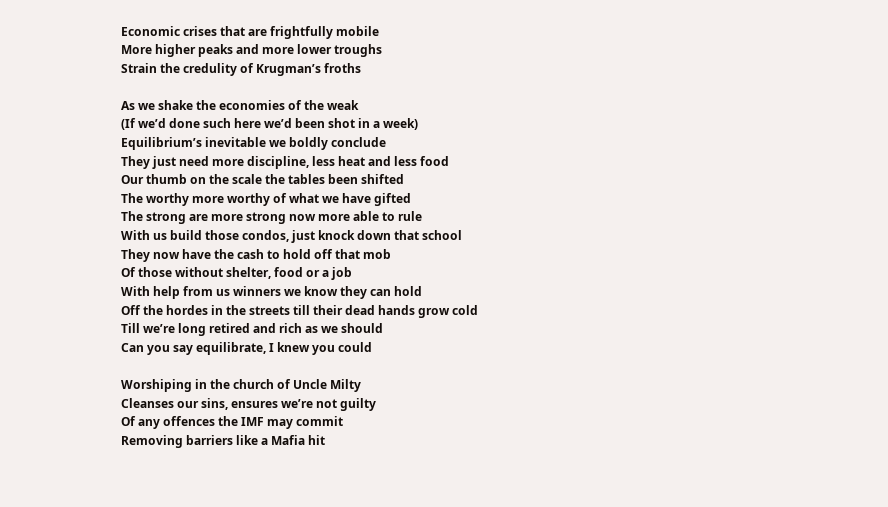Economic crises that are frightfully mobile
More higher peaks and more lower troughs
Strain the credulity of Krugman’s froths

As we shake the economies of the weak
(If we’d done such here we’d been shot in a week)
Equilibrium’s inevitable we boldly conclude
They just need more discipline, less heat and less food
Our thumb on the scale the tables been shifted
The worthy more worthy of what we have gifted
The strong are more strong now more able to rule
With us build those condos, just knock down that school
They now have the cash to hold off that mob
Of those without shelter, food or a job
With help from us winners we know they can hold
Off the hordes in the streets till their dead hands grow cold
Till we’re long retired and rich as we should
Can you say equilibrate, I knew you could

Worshiping in the church of Uncle Milty
Cleanses our sins, ensures we’re not guilty
Of any offences the IMF may commit
Removing barriers like a Mafia hit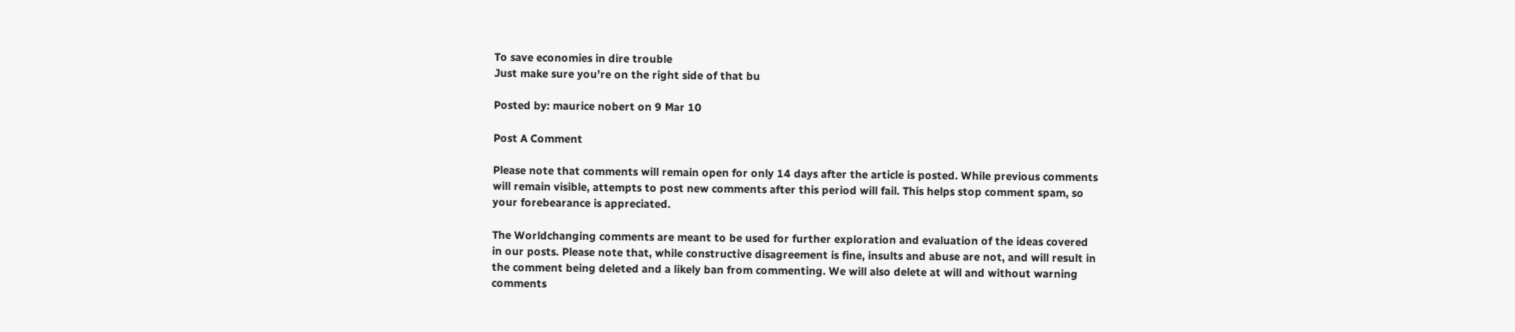To save economies in dire trouble
Just make sure you’re on the right side of that bu

Posted by: maurice nobert on 9 Mar 10

Post A Comment

Please note that comments will remain open for only 14 days after the article is posted. While previous comments will remain visible, attempts to post new comments after this period will fail. This helps stop comment spam, so your forebearance is appreciated.

The Worldchanging comments are meant to be used for further exploration and evaluation of the ideas covered in our posts. Please note that, while constructive disagreement is fine, insults and abuse are not, and will result in the comment being deleted and a likely ban from commenting. We will also delete at will and without warning comments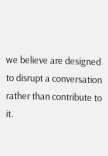we believe are designed to disrupt a conversation rather than contribute to it.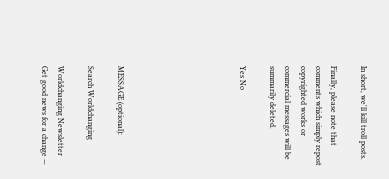In short, we'll kill troll posts.

Finally, please note that comments which simply repost copyrighted works or commercial messages will be summarily deleted.

Yes No







MESSAGE (optional):

Search Worldchanging

Worldchanging Newsletter Get good news for a change —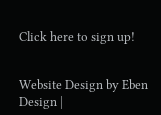Click here to sign up!


Website Design by Eben Design |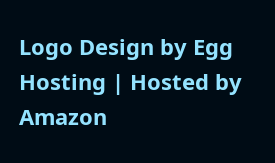Logo Design by Egg Hosting | Hosted by Amazon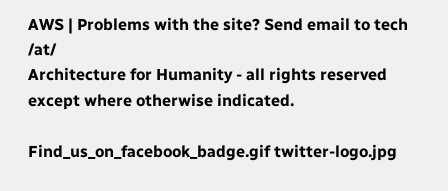AWS | Problems with the site? Send email to tech /at/
Architecture for Humanity - all rights reserved except where otherwise indicated.

Find_us_on_facebook_badge.gif twitter-logo.jpg